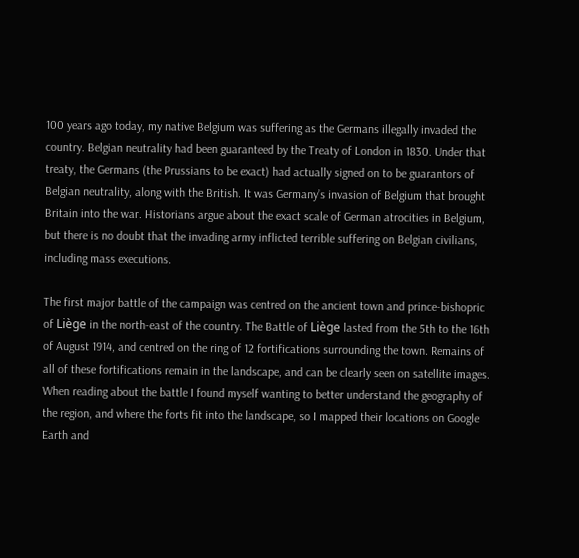100 years ago today, my native Belgium was suffering as the Germans illegally invaded the country. Belgian neutrality had been guaranteed by the Treaty of London in 1830. Under that treaty, the Germans (the Prussians to be exact) had actually signed on to be guarantors of Belgian neutrality, along with the British. It was Germany’s invasion of Belgium that brought Britain into the war. Historians argue about the exact scale of German atrocities in Belgium, but there is no doubt that the invading army inflicted terrible suffering on Belgian civilians, including mass executions.

The first major battle of the campaign was centred on the ancient town and prince-bishopric of Liège in the north-east of the country. The Battle of Liège lasted from the 5th to the 16th of August 1914, and centred on the ring of 12 fortifications surrounding the town. Remains of all of these fortifications remain in the landscape, and can be clearly seen on satellite images. When reading about the battle I found myself wanting to better understand the geography of the region, and where the forts fit into the landscape, so I mapped their locations on Google Earth and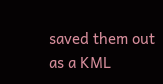saved them out as a KML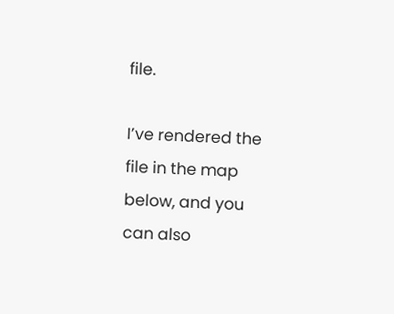file.

I’ve rendered the file in the map below, and you can also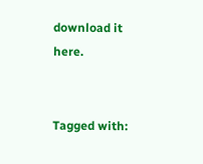download it here.


Tagged with: